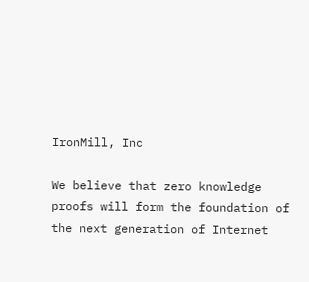IronMill, Inc

We believe that zero knowledge proofs will form the foundation of the next generation of Internet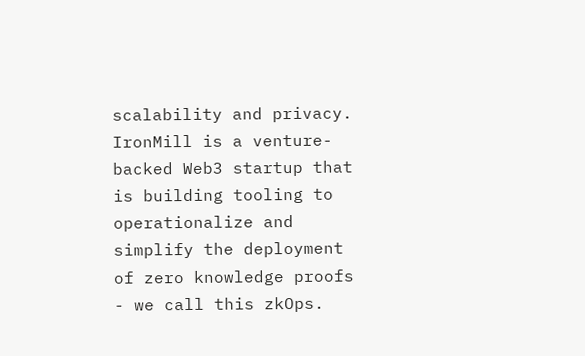scalability and privacy. IronMill is a venture-backed Web3 startup that is building tooling to operationalize and simplify the deployment of zero knowledge proofs - we call this zkOps.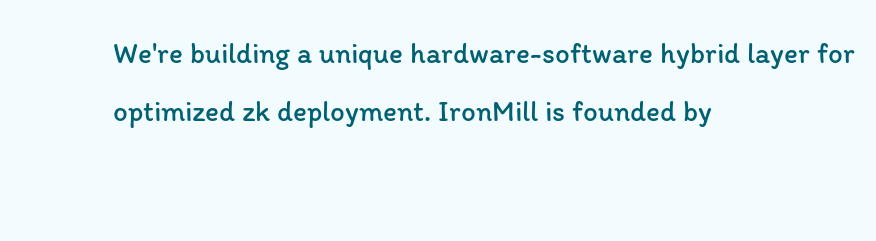We're building a unique hardware-software hybrid layer for optimized zk deployment. IronMill is founded by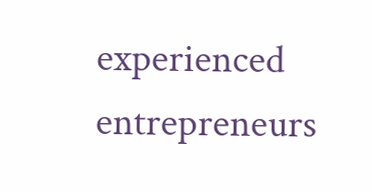experienced entrepreneurs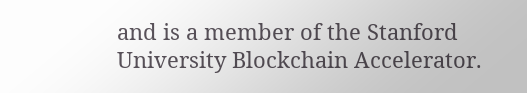and is a member of the Stanford University Blockchain Accelerator.